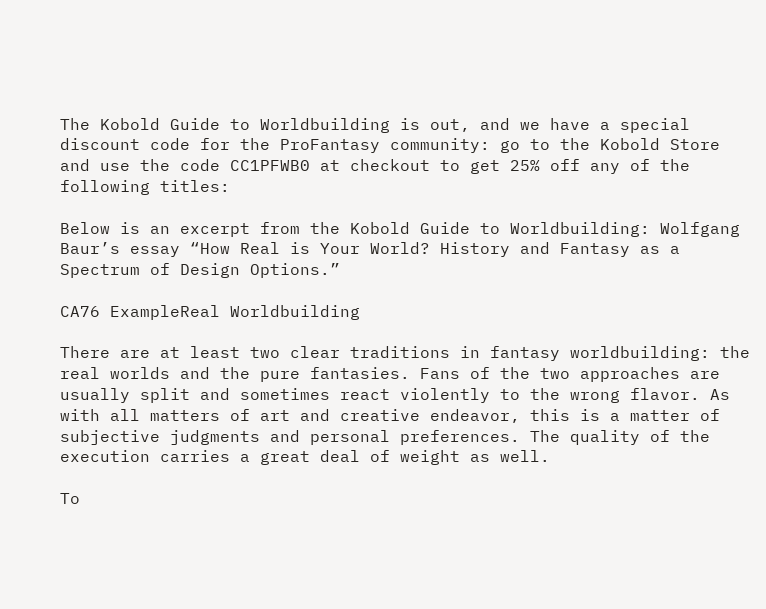The Kobold Guide to Worldbuilding is out, and we have a special discount code for the ProFantasy community: go to the Kobold Store and use the code CC1PFWB0 at checkout to get 25% off any of the following titles:

Below is an excerpt from the Kobold Guide to Worldbuilding: Wolfgang Baur’s essay “How Real is Your World? History and Fantasy as a Spectrum of Design Options.”

CA76 ExampleReal Worldbuilding

There are at least two clear traditions in fantasy worldbuilding: the real worlds and the pure fantasies. Fans of the two approaches are usually split and sometimes react violently to the wrong flavor. As with all matters of art and creative endeavor, this is a matter of subjective judgments and personal preferences. The quality of the execution carries a great deal of weight as well.

To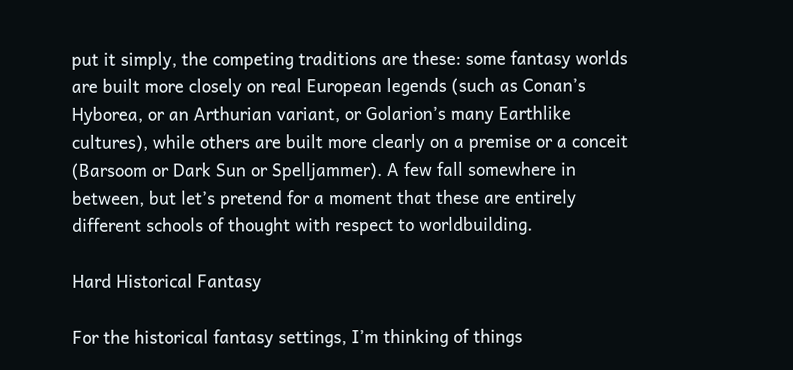put it simply, the competing traditions are these: some fantasy worlds are built more closely on real European legends (such as Conan’s Hyborea, or an Arthurian variant, or Golarion’s many Earthlike cultures), while others are built more clearly on a premise or a conceit (Barsoom or Dark Sun or Spelljammer). A few fall somewhere in between, but let’s pretend for a moment that these are entirely different schools of thought with respect to worldbuilding.

Hard Historical Fantasy

For the historical fantasy settings, I’m thinking of things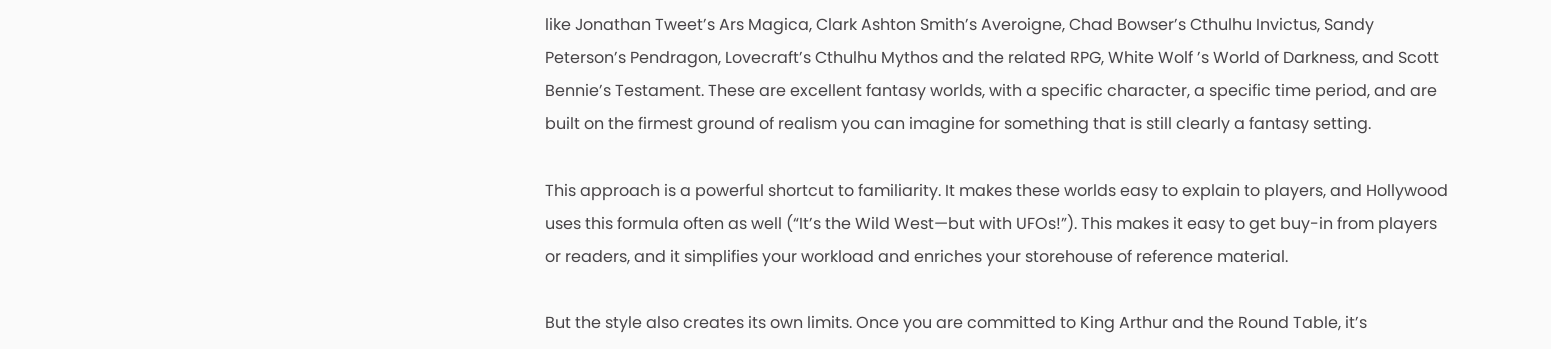like Jonathan Tweet’s Ars Magica, Clark Ashton Smith’s Averoigne, Chad Bowser’s Cthulhu Invictus, Sandy Peterson’s Pendragon, Lovecraft’s Cthulhu Mythos and the related RPG, White Wolf ’s World of Darkness, and Scott Bennie’s Testament. These are excellent fantasy worlds, with a specific character, a specific time period, and are built on the firmest ground of realism you can imagine for something that is still clearly a fantasy setting.

This approach is a powerful shortcut to familiarity. It makes these worlds easy to explain to players, and Hollywood uses this formula often as well (“It’s the Wild West—but with UFOs!”). This makes it easy to get buy-in from players or readers, and it simplifies your workload and enriches your storehouse of reference material.

But the style also creates its own limits. Once you are committed to King Arthur and the Round Table, it’s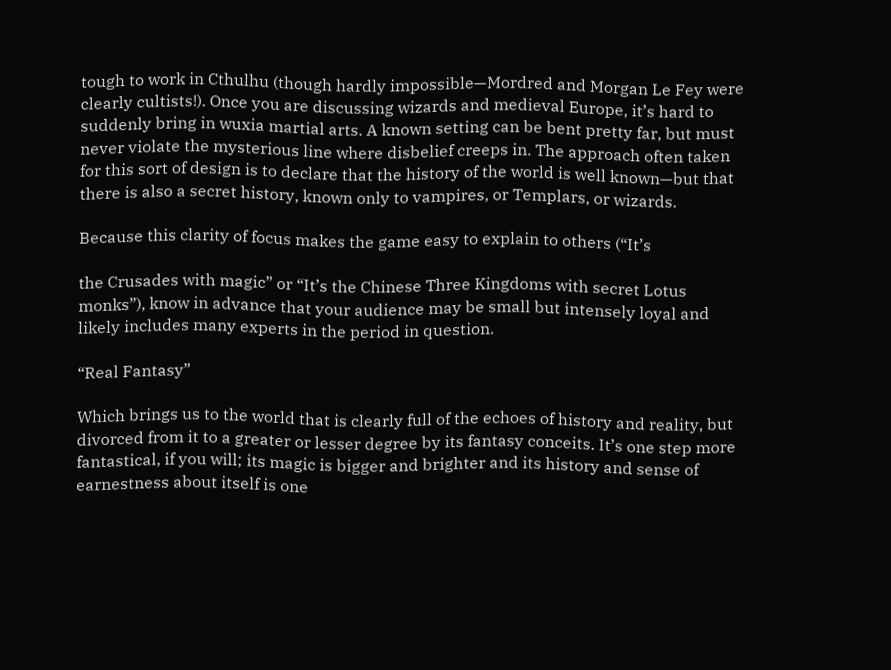tough to work in Cthulhu (though hardly impossible—Mordred and Morgan Le Fey were clearly cultists!). Once you are discussing wizards and medieval Europe, it’s hard to suddenly bring in wuxia martial arts. A known setting can be bent pretty far, but must never violate the mysterious line where disbelief creeps in. The approach often taken for this sort of design is to declare that the history of the world is well known—but that there is also a secret history, known only to vampires, or Templars, or wizards.

Because this clarity of focus makes the game easy to explain to others (“It’s

the Crusades with magic” or “It’s the Chinese Three Kingdoms with secret Lotus monks”), know in advance that your audience may be small but intensely loyal and likely includes many experts in the period in question.

“Real Fantasy”

Which brings us to the world that is clearly full of the echoes of history and reality, but divorced from it to a greater or lesser degree by its fantasy conceits. It’s one step more fantastical, if you will; its magic is bigger and brighter and its history and sense of earnestness about itself is one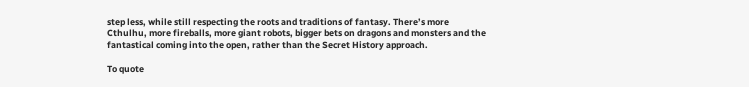step less, while still respecting the roots and traditions of fantasy. There’s more Cthulhu, more fireballs, more giant robots, bigger bets on dragons and monsters and the fantastical coming into the open, rather than the Secret History approach.

To quote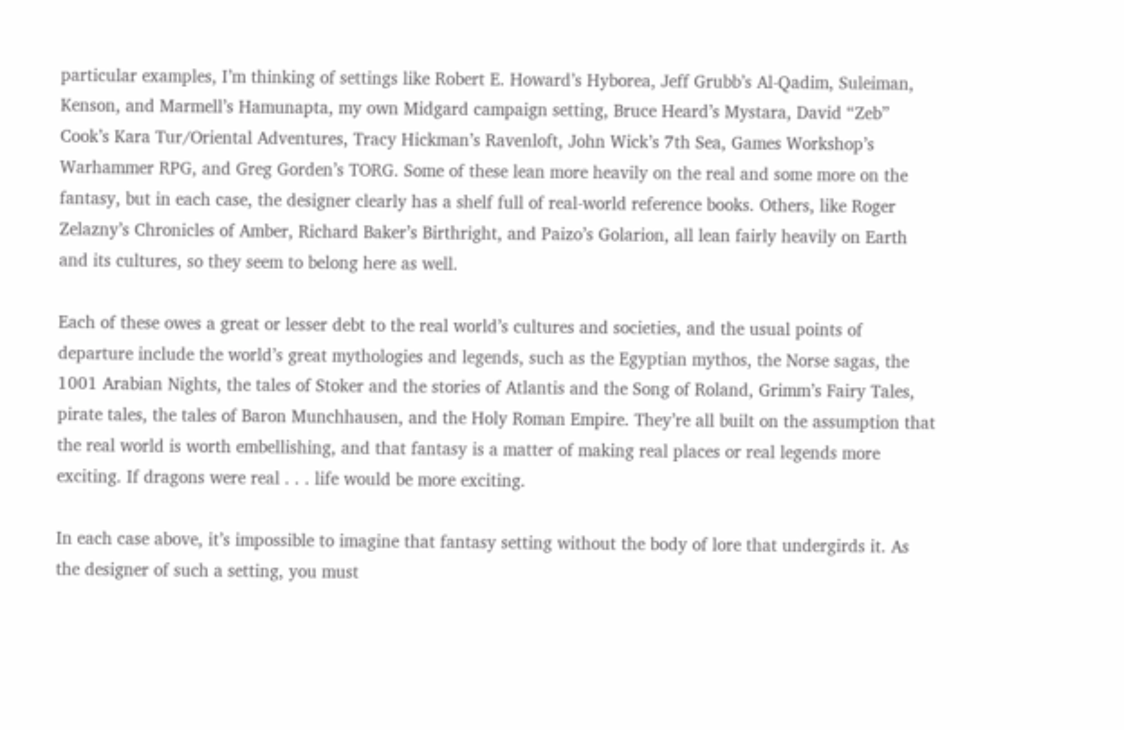particular examples, I’m thinking of settings like Robert E. Howard’s Hyborea, Jeff Grubb’s Al-Qadim, Suleiman, Kenson, and Marmell’s Hamunapta, my own Midgard campaign setting, Bruce Heard’s Mystara, David “Zeb” Cook’s Kara Tur/Oriental Adventures, Tracy Hickman’s Ravenloft, John Wick’s 7th Sea, Games Workshop’s Warhammer RPG, and Greg Gorden’s TORG. Some of these lean more heavily on the real and some more on the fantasy, but in each case, the designer clearly has a shelf full of real-world reference books. Others, like Roger Zelazny’s Chronicles of Amber, Richard Baker’s Birthright, and Paizo’s Golarion, all lean fairly heavily on Earth and its cultures, so they seem to belong here as well.

Each of these owes a great or lesser debt to the real world’s cultures and societies, and the usual points of departure include the world’s great mythologies and legends, such as the Egyptian mythos, the Norse sagas, the 1001 Arabian Nights, the tales of Stoker and the stories of Atlantis and the Song of Roland, Grimm’s Fairy Tales, pirate tales, the tales of Baron Munchhausen, and the Holy Roman Empire. They’re all built on the assumption that the real world is worth embellishing, and that fantasy is a matter of making real places or real legends more exciting. If dragons were real . . . life would be more exciting.

In each case above, it’s impossible to imagine that fantasy setting without the body of lore that undergirds it. As the designer of such a setting, you must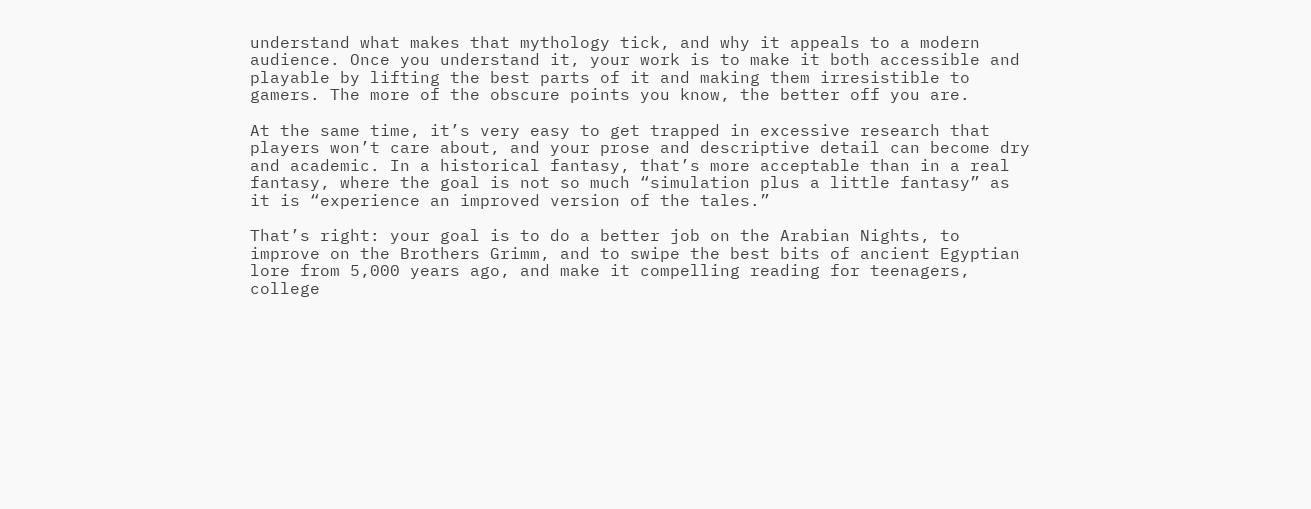understand what makes that mythology tick, and why it appeals to a modern audience. Once you understand it, your work is to make it both accessible and playable by lifting the best parts of it and making them irresistible to gamers. The more of the obscure points you know, the better off you are.

At the same time, it’s very easy to get trapped in excessive research that players won’t care about, and your prose and descriptive detail can become dry and academic. In a historical fantasy, that’s more acceptable than in a real fantasy, where the goal is not so much “simulation plus a little fantasy” as it is “experience an improved version of the tales.”

That’s right: your goal is to do a better job on the Arabian Nights, to improve on the Brothers Grimm, and to swipe the best bits of ancient Egyptian lore from 5,000 years ago, and make it compelling reading for teenagers, college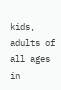kids, adults of all ages in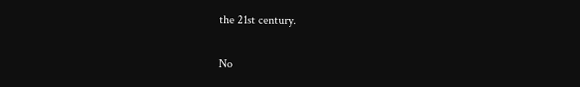the 21st century.

No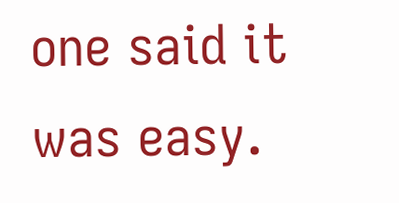one said it was easy.